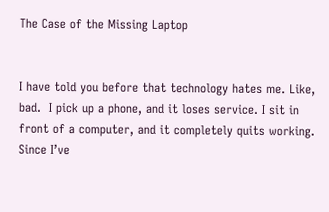The Case of the Missing Laptop


I have told you before that technology hates me. Like, bad.  I pick up a phone, and it loses service. I sit in front of a computer, and it completely quits working. Since I’ve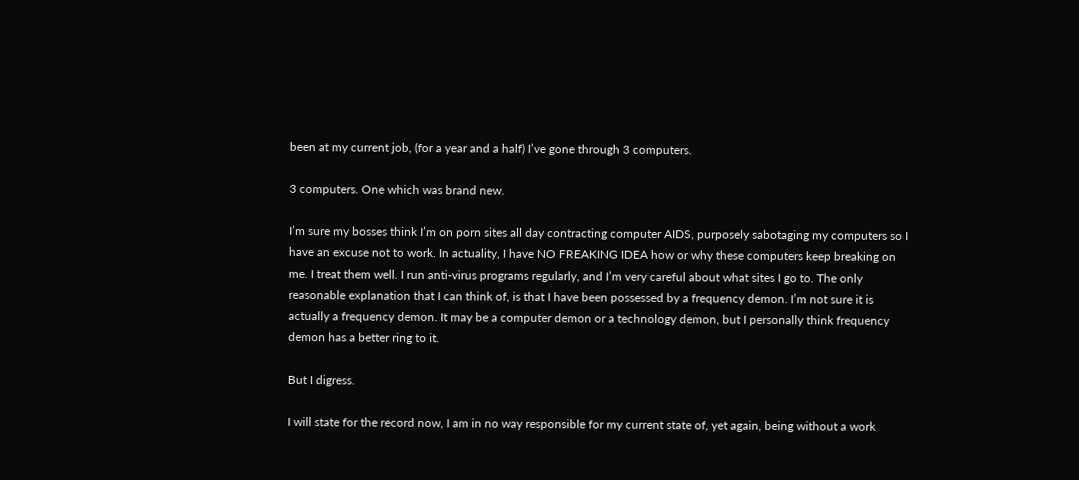been at my current job, (for a year and a half) I’ve gone through 3 computers.

3 computers. One which was brand new.

I’m sure my bosses think I’m on porn sites all day contracting computer AIDS, purposely sabotaging my computers so I have an excuse not to work. In actuality, I have NO FREAKING IDEA how or why these computers keep breaking on me. I treat them well. I run anti-virus programs regularly, and I’m very careful about what sites I go to. The only reasonable explanation that I can think of, is that I have been possessed by a frequency demon. I’m not sure it is actually a frequency demon. It may be a computer demon or a technology demon, but I personally think frequency demon has a better ring to it.

But I digress.

I will state for the record now, I am in no way responsible for my current state of, yet again, being without a work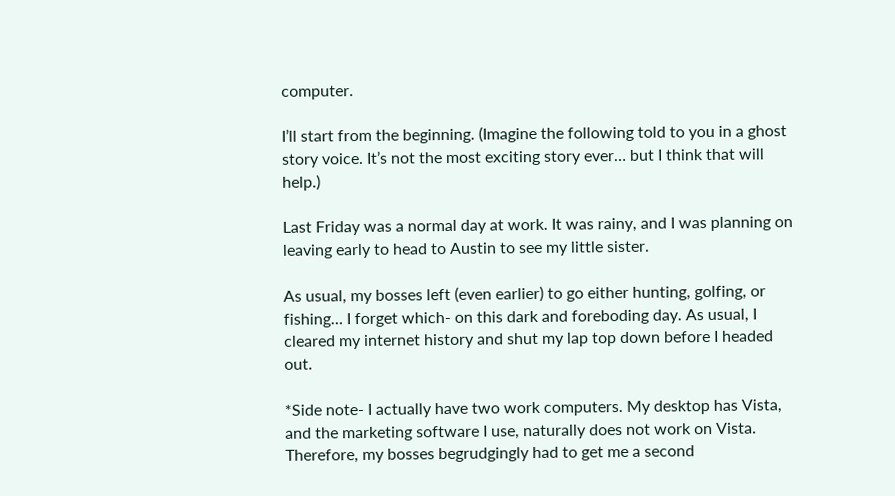computer.

I’ll start from the beginning. (Imagine the following told to you in a ghost story voice. It’s not the most exciting story ever… but I think that will help.)

Last Friday was a normal day at work. It was rainy, and I was planning on leaving early to head to Austin to see my little sister.

As usual, my bosses left (even earlier) to go either hunting, golfing, or fishing… I forget which- on this dark and foreboding day. As usual, I cleared my internet history and shut my lap top down before I headed out.

*Side note- I actually have two work computers. My desktop has Vista, and the marketing software I use, naturally does not work on Vista. Therefore, my bosses begrudgingly had to get me a second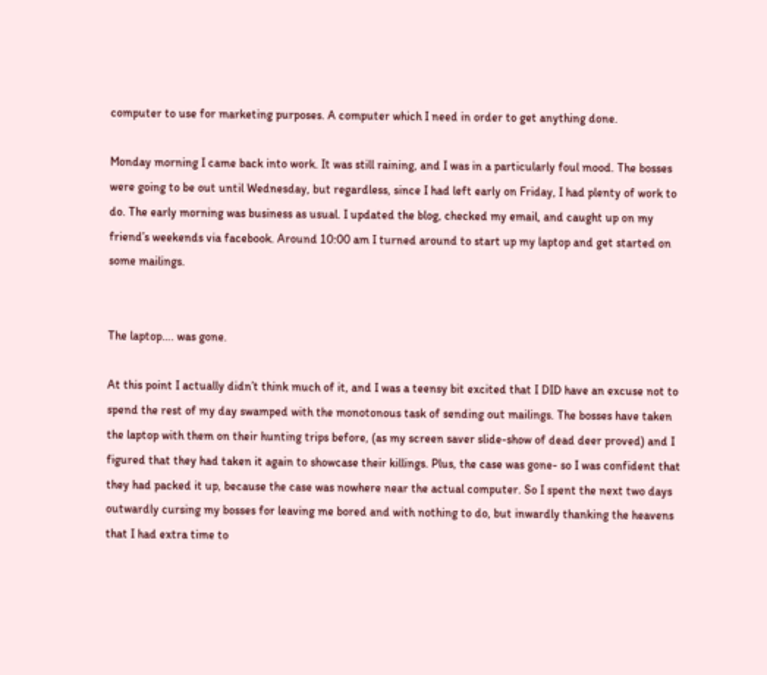computer to use for marketing purposes. A computer which I need in order to get anything done.

Monday morning I came back into work. It was still raining, and I was in a particularly foul mood. The bosses were going to be out until Wednesday, but regardless, since I had left early on Friday, I had plenty of work to do. The early morning was business as usual. I updated the blog, checked my email, and caught up on my friend’s weekends via facebook. Around 10:00 am I turned around to start up my laptop and get started on some mailings.


The laptop…. was gone.

At this point I actually didn’t think much of it, and I was a teensy bit excited that I DID have an excuse not to spend the rest of my day swamped with the monotonous task of sending out mailings. The bosses have taken the laptop with them on their hunting trips before, (as my screen saver slide-show of dead deer proved) and I figured that they had taken it again to showcase their killings. Plus, the case was gone- so I was confident that they had packed it up, because the case was nowhere near the actual computer. So I spent the next two days outwardly cursing my bosses for leaving me bored and with nothing to do, but inwardly thanking the heavens that I had extra time to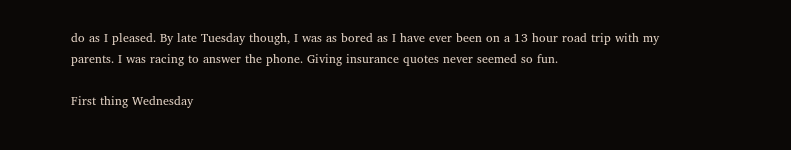do as I pleased. By late Tuesday though, I was as bored as I have ever been on a 13 hour road trip with my parents. I was racing to answer the phone. Giving insurance quotes never seemed so fun.

First thing Wednesday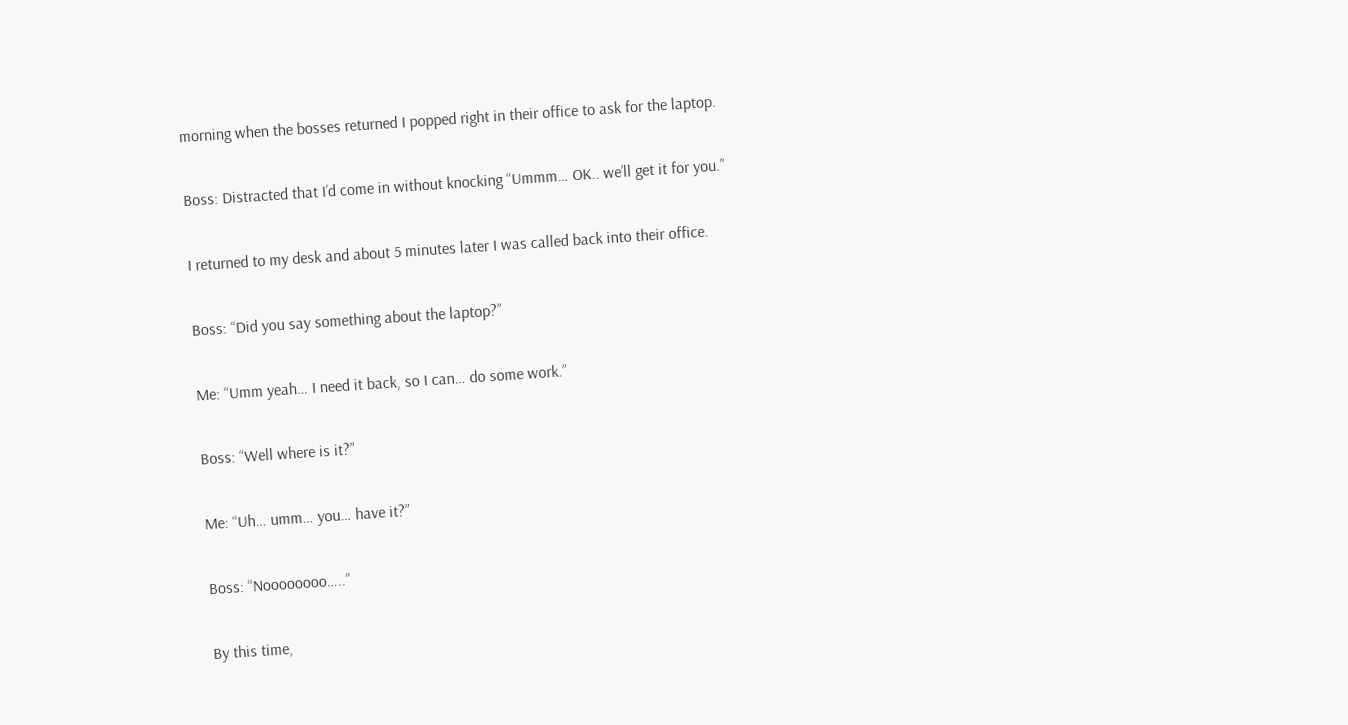morning when the bosses returned I popped right in their office to ask for the laptop.

Boss: Distracted that I’d come in without knocking “Ummm… OK.. we’ll get it for you.”

I returned to my desk and about 5 minutes later I was called back into their office.

Boss: “Did you say something about the laptop?”

Me: “Umm yeah… I need it back, so I can… do some work.”

Boss: “Well where is it?”

Me: “Uh… umm… you… have it?”

Boss: “Noooooooo…..”

By this time,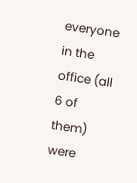everyone in the office (all 6 of them) were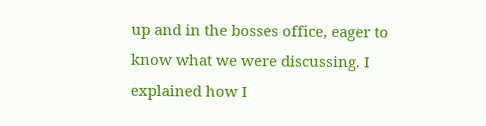up and in the bosses office, eager to know what we were discussing. I explained how I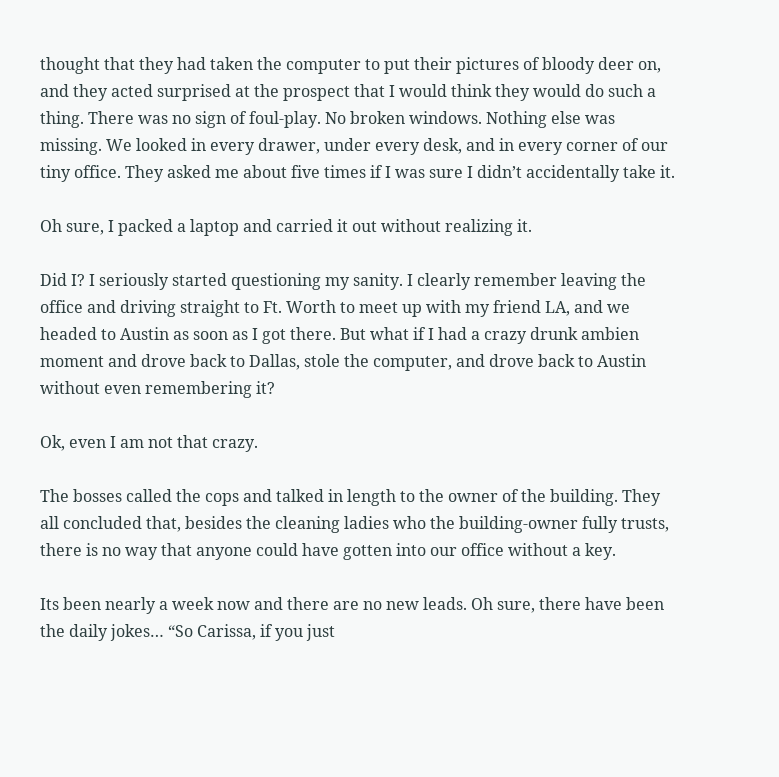thought that they had taken the computer to put their pictures of bloody deer on, and they acted surprised at the prospect that I would think they would do such a thing. There was no sign of foul-play. No broken windows. Nothing else was missing. We looked in every drawer, under every desk, and in every corner of our tiny office. They asked me about five times if I was sure I didn’t accidentally take it.

Oh sure, I packed a laptop and carried it out without realizing it.

Did I? I seriously started questioning my sanity. I clearly remember leaving the office and driving straight to Ft. Worth to meet up with my friend LA, and we headed to Austin as soon as I got there. But what if I had a crazy drunk ambien moment and drove back to Dallas, stole the computer, and drove back to Austin without even remembering it?

Ok, even I am not that crazy.

The bosses called the cops and talked in length to the owner of the building. They all concluded that, besides the cleaning ladies who the building-owner fully trusts, there is no way that anyone could have gotten into our office without a key.

Its been nearly a week now and there are no new leads. Oh sure, there have been the daily jokes… “So Carissa, if you just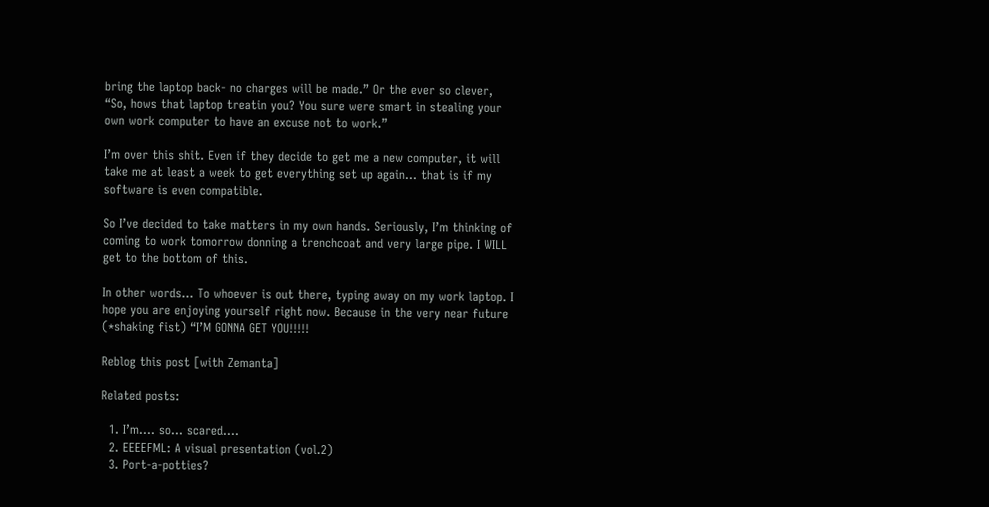bring the laptop back- no charges will be made.” Or the ever so clever, “So, hows that laptop treatin you? You sure were smart in stealing your own work computer to have an excuse not to work.”

I’m over this shit. Even if they decide to get me a new computer, it will take me at least a week to get everything set up again… that is if my software is even compatible.

So I’ve decided to take matters in my own hands. Seriously, I’m thinking of coming to work tomorrow donning a trenchcoat and very large pipe. I WILL get to the bottom of this.

In other words… To whoever is out there, typing away on my work laptop. I hope you are enjoying yourself right now. Because in the very near future (*shaking fist) “I’M GONNA GET YOU!!!!!

Reblog this post [with Zemanta]

Related posts:

  1. I’m…. so… scared….
  2. EEEEFML: A visual presentation (vol.2)
  3. Port-a-potties?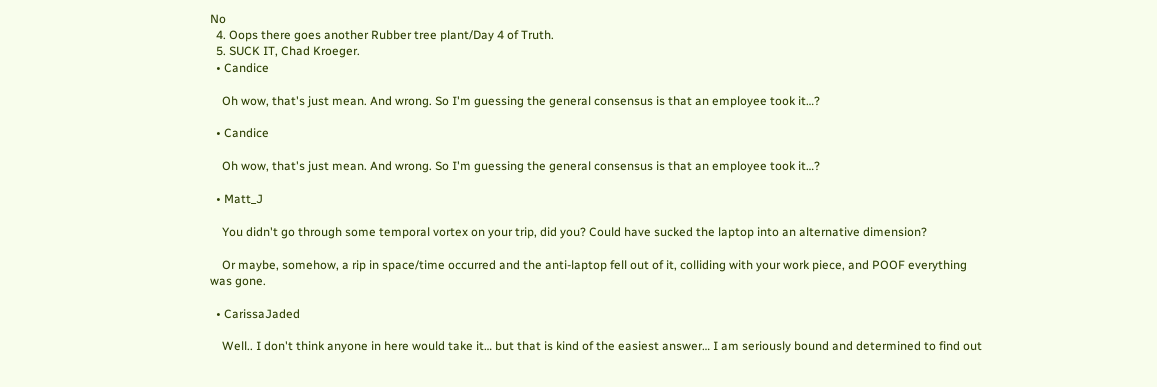No
  4. Oops there goes another Rubber tree plant/Day 4 of Truth.
  5. SUCK IT, Chad Kroeger.
  • Candice

    Oh wow, that's just mean. And wrong. So I'm guessing the general consensus is that an employee took it…?

  • Candice

    Oh wow, that's just mean. And wrong. So I'm guessing the general consensus is that an employee took it…?

  • Matt_J

    You didn't go through some temporal vortex on your trip, did you? Could have sucked the laptop into an alternative dimension?

    Or maybe, somehow, a rip in space/time occurred and the anti-laptop fell out of it, colliding with your work piece, and POOF everything was gone.

  • CarissaJaded

    Well.. I don't think anyone in here would take it… but that is kind of the easiest answer… I am seriously bound and determined to find out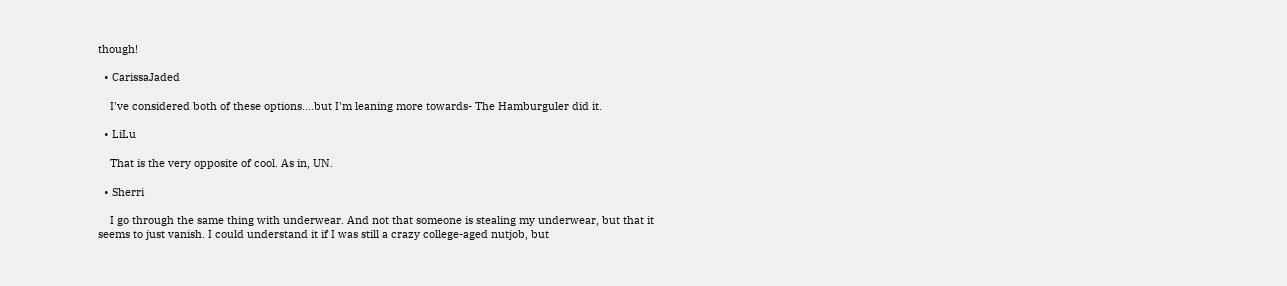though!

  • CarissaJaded

    I've considered both of these options….but I'm leaning more towards- The Hamburguler did it.

  • LiLu

    That is the very opposite of cool. As in, UN.

  • Sherri

    I go through the same thing with underwear. And not that someone is stealing my underwear, but that it seems to just vanish. I could understand it if I was still a crazy college-aged nutjob, but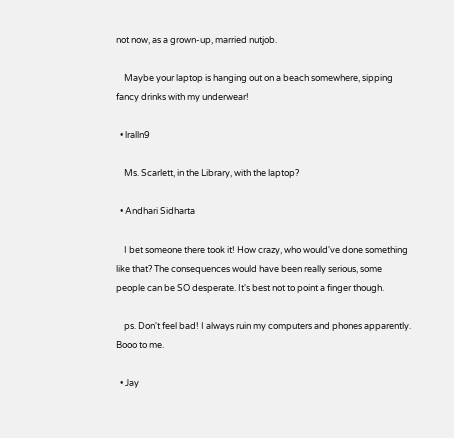not now, as a grown-up, married nutjob.

    Maybe your laptop is hanging out on a beach somewhere, sipping fancy drinks with my underwear!

  • lralln9

    Ms. Scarlett, in the Library, with the laptop?

  • Andhari Sidharta

    I bet someone there took it! How crazy, who would've done something like that? The consequences would have been really serious, some people can be SO desperate. It's best not to point a finger though.

    ps. Don't feel bad! I always ruin my computers and phones apparently. Booo to me.

  • Jay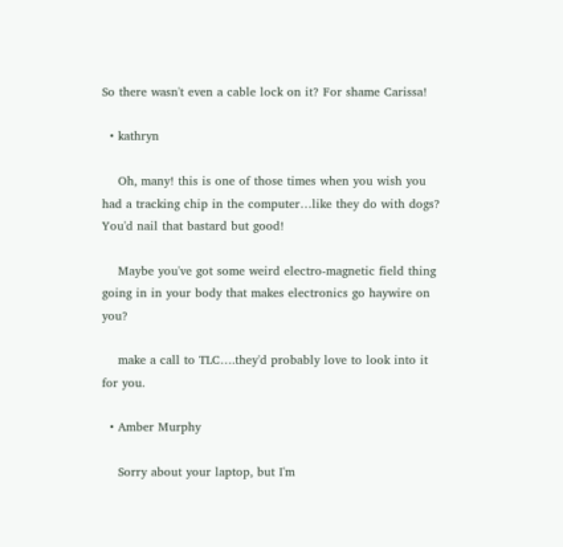So there wasn't even a cable lock on it? For shame Carissa!

  • kathryn

    Oh, many! this is one of those times when you wish you had a tracking chip in the computer…like they do with dogs? You'd nail that bastard but good!

    Maybe you've got some weird electro-magnetic field thing going in in your body that makes electronics go haywire on you?

    make a call to TLC….they'd probably love to look into it for you.

  • Amber Murphy

    Sorry about your laptop, but I'm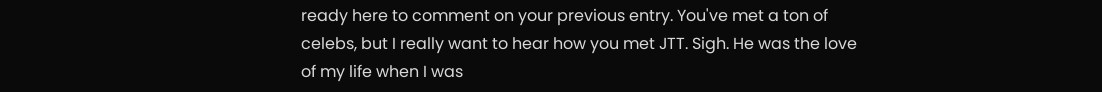ready here to comment on your previous entry. You've met a ton of celebs, but I really want to hear how you met JTT. Sigh. He was the love of my life when I was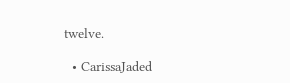twelve.

  • CarissaJaded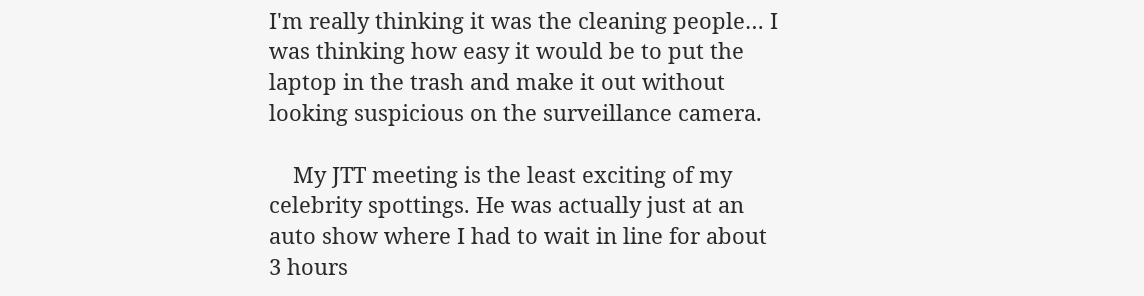I'm really thinking it was the cleaning people… I was thinking how easy it would be to put the laptop in the trash and make it out without looking suspicious on the surveillance camera.

    My JTT meeting is the least exciting of my celebrity spottings. He was actually just at an auto show where I had to wait in line for about 3 hours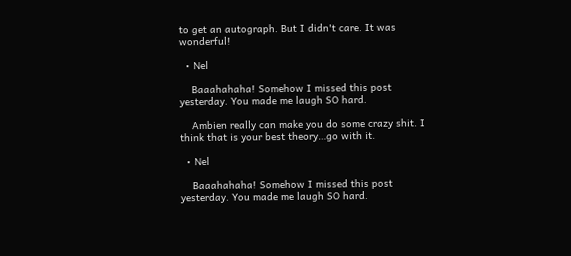to get an autograph. But I didn't care. It was wonderful!

  • Nel

    Baaahahaha! Somehow I missed this post yesterday. You made me laugh SO hard.

    Ambien really can make you do some crazy shit. I think that is your best theory…go with it.

  • Nel

    Baaahahaha! Somehow I missed this post yesterday. You made me laugh SO hard.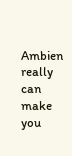Ambien really can make you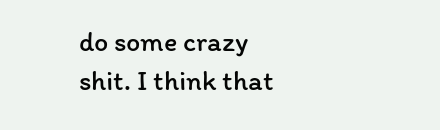do some crazy shit. I think that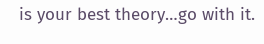is your best theory…go with it.